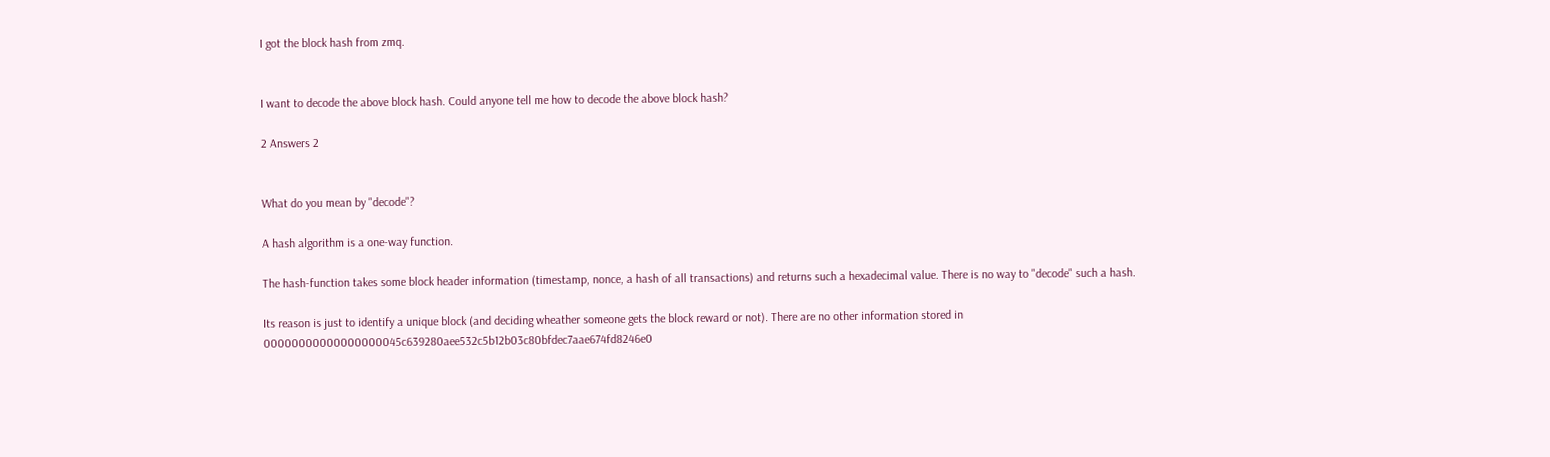I got the block hash from zmq.


I want to decode the above block hash. Could anyone tell me how to decode the above block hash?

2 Answers 2


What do you mean by "decode"?

A hash algorithm is a one-way function.

The hash-function takes some block header information (timestamp, nonce, a hash of all transactions) and returns such a hexadecimal value. There is no way to "decode" such a hash.

Its reason is just to identify a unique block (and deciding wheather someone gets the block reward or not). There are no other information stored in 00000000000000000045c639280aee532c5b12b03c80bfdec7aae674fd8246e0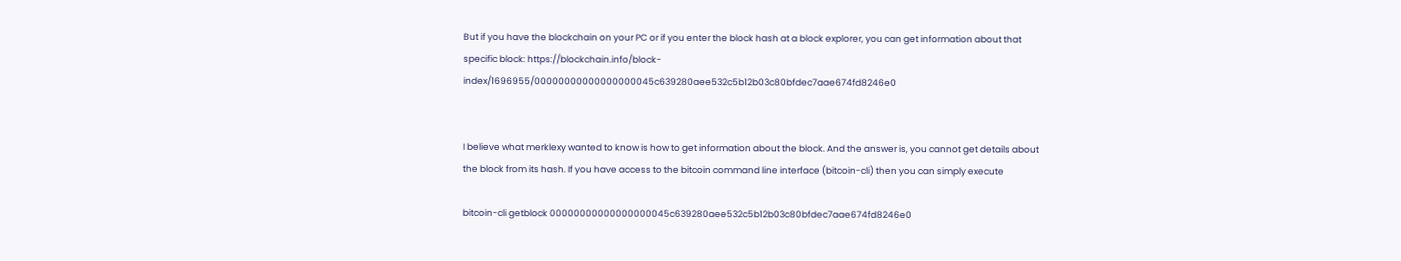But if you have the blockchain on your PC or if you enter the block hash at a block explorer, you can get information about that specific block: https://blockchain.info/block-index/1696955/00000000000000000045c639280aee532c5b12b03c80bfdec7aae674fd8246e0


I believe what merklexy wanted to know is how to get information about the block. And the answer is, you cannot get details about the block from its hash. If you have access to the bitcoin command line interface (bitcoin-cli) then you can simply execute

bitcoin-cli getblock 00000000000000000045c639280aee532c5b12b03c80bfdec7aae674fd8246e0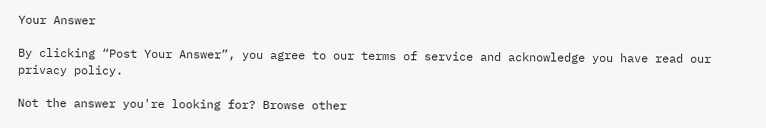Your Answer

By clicking “Post Your Answer”, you agree to our terms of service and acknowledge you have read our privacy policy.

Not the answer you're looking for? Browse other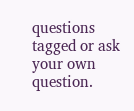questions tagged or ask your own question.